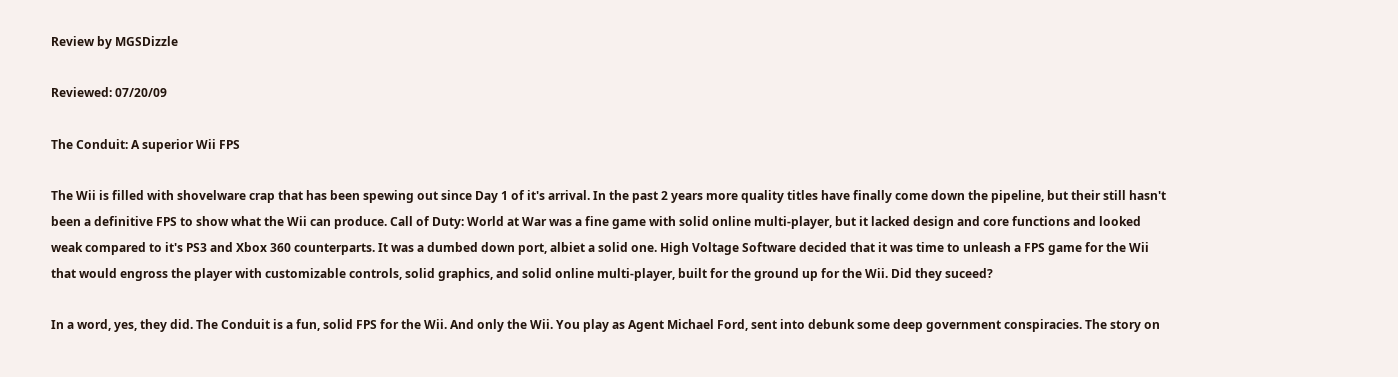Review by MGSDizzle

Reviewed: 07/20/09

The Conduit: A superior Wii FPS

The Wii is filled with shovelware crap that has been spewing out since Day 1 of it's arrival. In the past 2 years more quality titles have finally come down the pipeline, but their still hasn't been a definitive FPS to show what the Wii can produce. Call of Duty: World at War was a fine game with solid online multi-player, but it lacked design and core functions and looked weak compared to it's PS3 and Xbox 360 counterparts. It was a dumbed down port, albiet a solid one. High Voltage Software decided that it was time to unleash a FPS game for the Wii that would engross the player with customizable controls, solid graphics, and solid online multi-player, built for the ground up for the Wii. Did they suceed?

In a word, yes, they did. The Conduit is a fun, solid FPS for the Wii. And only the Wii. You play as Agent Michael Ford, sent into debunk some deep government conspiracies. The story on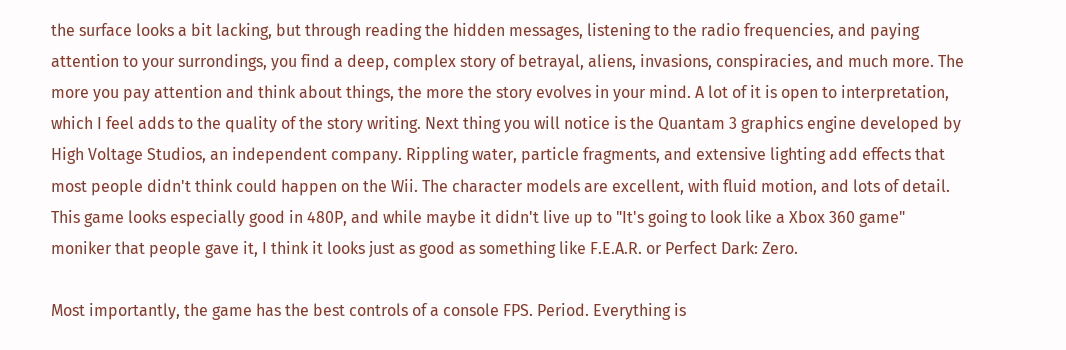the surface looks a bit lacking, but through reading the hidden messages, listening to the radio frequencies, and paying attention to your surrondings, you find a deep, complex story of betrayal, aliens, invasions, conspiracies, and much more. The more you pay attention and think about things, the more the story evolves in your mind. A lot of it is open to interpretation, which I feel adds to the quality of the story writing. Next thing you will notice is the Quantam 3 graphics engine developed by High Voltage Studios, an independent company. Rippling water, particle fragments, and extensive lighting add effects that most people didn't think could happen on the Wii. The character models are excellent, with fluid motion, and lots of detail. This game looks especially good in 480P, and while maybe it didn't live up to "It's going to look like a Xbox 360 game" moniker that people gave it, I think it looks just as good as something like F.E.A.R. or Perfect Dark: Zero.

Most importantly, the game has the best controls of a console FPS. Period. Everything is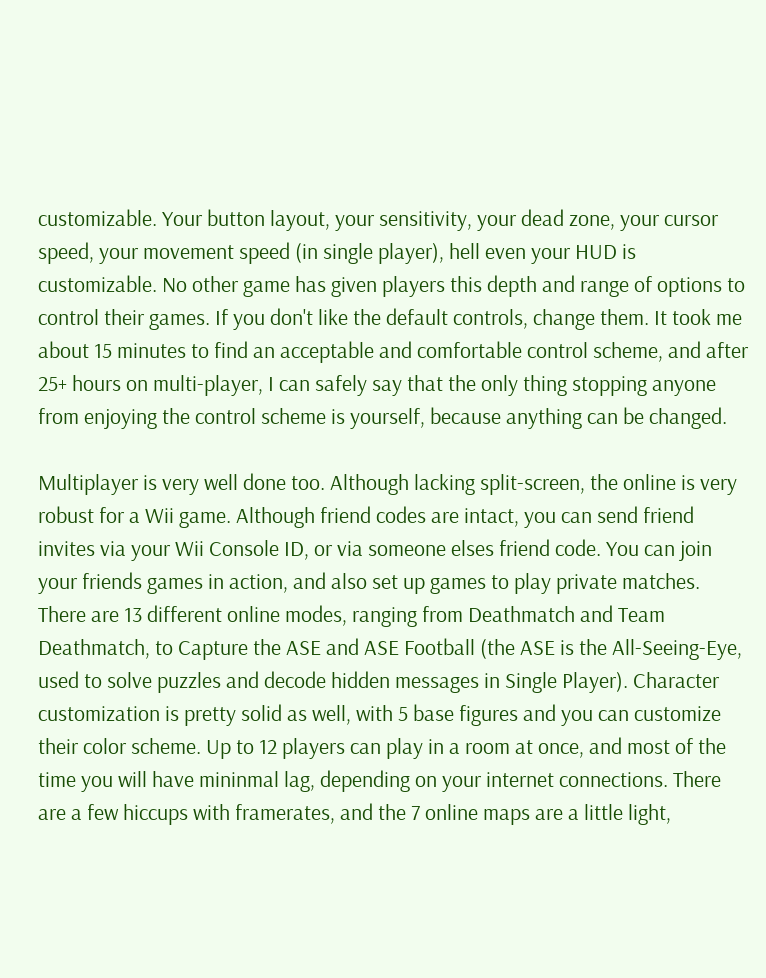customizable. Your button layout, your sensitivity, your dead zone, your cursor speed, your movement speed (in single player), hell even your HUD is customizable. No other game has given players this depth and range of options to control their games. If you don't like the default controls, change them. It took me about 15 minutes to find an acceptable and comfortable control scheme, and after 25+ hours on multi-player, I can safely say that the only thing stopping anyone from enjoying the control scheme is yourself, because anything can be changed.

Multiplayer is very well done too. Although lacking split-screen, the online is very robust for a Wii game. Although friend codes are intact, you can send friend invites via your Wii Console ID, or via someone elses friend code. You can join your friends games in action, and also set up games to play private matches. There are 13 different online modes, ranging from Deathmatch and Team Deathmatch, to Capture the ASE and ASE Football (the ASE is the All-Seeing-Eye, used to solve puzzles and decode hidden messages in Single Player). Character customization is pretty solid as well, with 5 base figures and you can customize their color scheme. Up to 12 players can play in a room at once, and most of the time you will have mininmal lag, depending on your internet connections. There are a few hiccups with framerates, and the 7 online maps are a little light,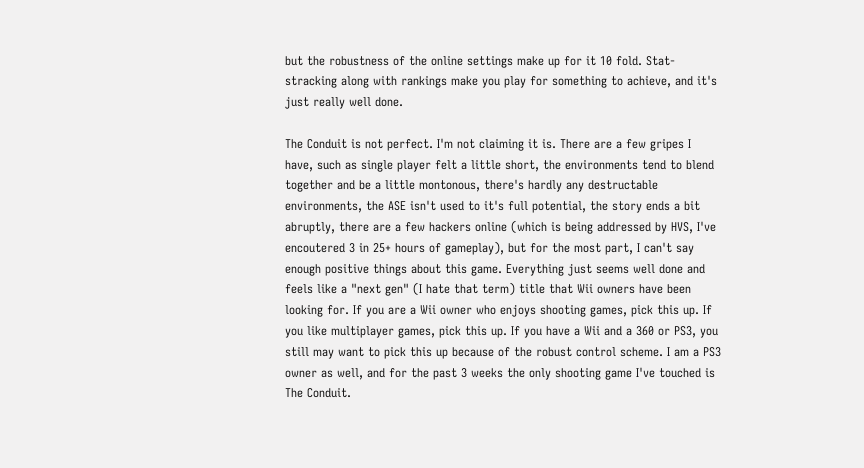but the robustness of the online settings make up for it 10 fold. Stat-stracking along with rankings make you play for something to achieve, and it's just really well done.

The Conduit is not perfect. I'm not claiming it is. There are a few gripes I have, such as single player felt a little short, the environments tend to blend together and be a little montonous, there's hardly any destructable environments, the ASE isn't used to it's full potential, the story ends a bit abruptly, there are a few hackers online (which is being addressed by HVS, I've encoutered 3 in 25+ hours of gameplay), but for the most part, I can't say enough positive things about this game. Everything just seems well done and feels like a "next gen" (I hate that term) title that Wii owners have been looking for. If you are a Wii owner who enjoys shooting games, pick this up. If you like multiplayer games, pick this up. If you have a Wii and a 360 or PS3, you still may want to pick this up because of the robust control scheme. I am a PS3 owner as well, and for the past 3 weeks the only shooting game I've touched is The Conduit.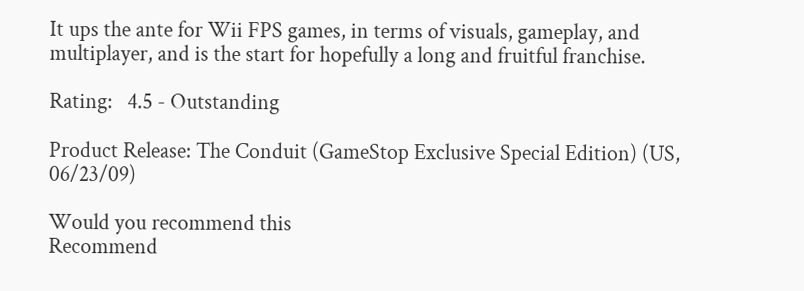It ups the ante for Wii FPS games, in terms of visuals, gameplay, and multiplayer, and is the start for hopefully a long and fruitful franchise.

Rating:   4.5 - Outstanding

Product Release: The Conduit (GameStop Exclusive Special Edition) (US, 06/23/09)

Would you recommend this
Recommend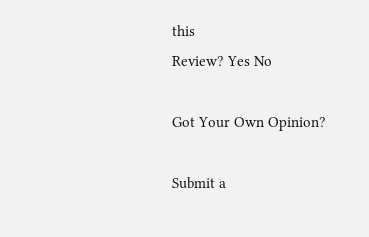this
Review? Yes No

Got Your Own Opinion?

Submit a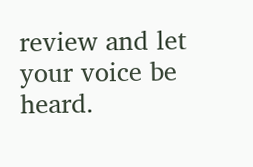review and let your voice be heard.